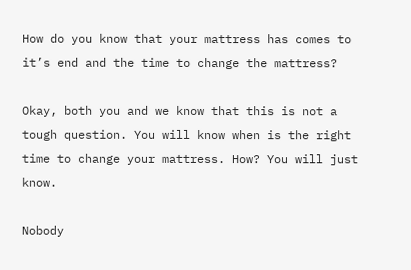How do you know that your mattress has comes to it’s end and the time to change the mattress?

Okay, both you and we know that this is not a tough question. You will know when is the right time to change your mattress. How? You will just know.

Nobody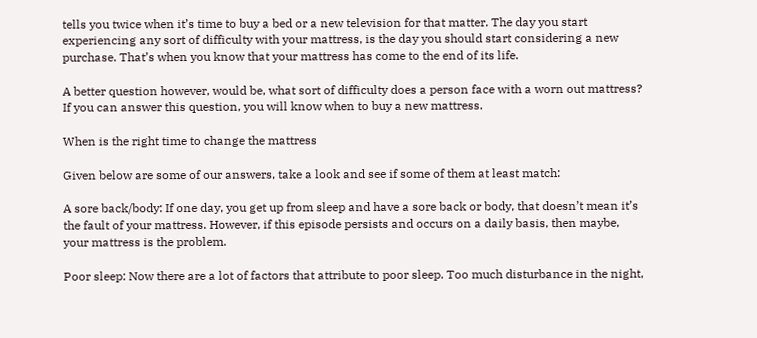tells you twice when it’s time to buy a bed or a new television for that matter. The day you start experiencing any sort of difficulty with your mattress, is the day you should start considering a new purchase. That’s when you know that your mattress has come to the end of its life.

A better question however, would be, what sort of difficulty does a person face with a worn out mattress? If you can answer this question, you will know when to buy a new mattress.

When is the right time to change the mattress

Given below are some of our answers, take a look and see if some of them at least match:

A sore back/body: If one day, you get up from sleep and have a sore back or body, that doesn’t mean it’s the fault of your mattress. However, if this episode persists and occurs on a daily basis, then maybe, your mattress is the problem.

Poor sleep: Now there are a lot of factors that attribute to poor sleep. Too much disturbance in the night,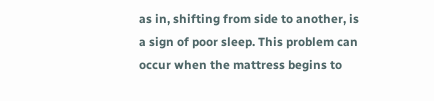as in, shifting from side to another, is a sign of poor sleep. This problem can occur when the mattress begins to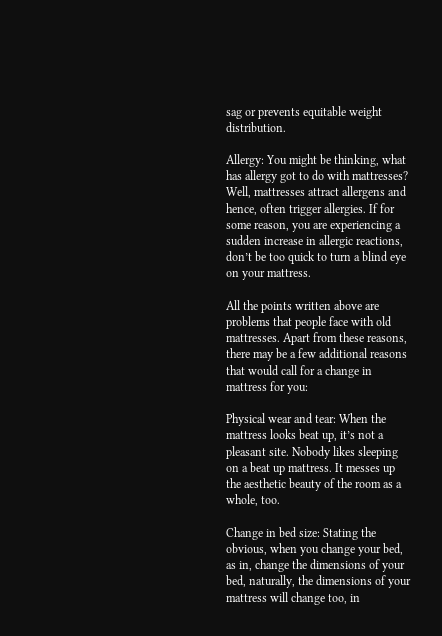sag or prevents equitable weight distribution.

Allergy: You might be thinking, what has allergy got to do with mattresses? Well, mattresses attract allergens and hence, often trigger allergies. If for some reason, you are experiencing a sudden increase in allergic reactions, don’t be too quick to turn a blind eye on your mattress.

All the points written above are problems that people face with old mattresses. Apart from these reasons, there may be a few additional reasons that would call for a change in mattress for you:

Physical wear and tear: When the mattress looks beat up, it’s not a pleasant site. Nobody likes sleeping on a beat up mattress. It messes up the aesthetic beauty of the room as a whole, too.

Change in bed size: Stating the obvious, when you change your bed, as in, change the dimensions of your bed, naturally, the dimensions of your mattress will change too, in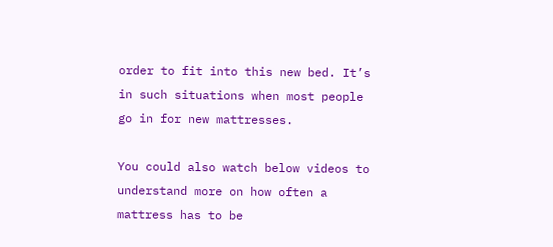order to fit into this new bed. It’s in such situations when most people go in for new mattresses.

You could also watch below videos to understand more on how often a mattress has to be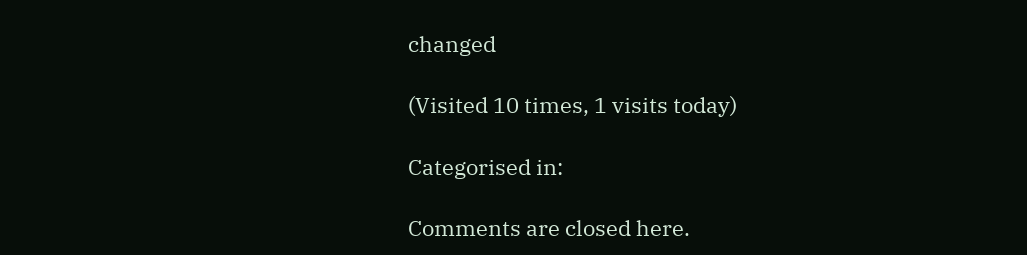changed

(Visited 10 times, 1 visits today)

Categorised in:

Comments are closed here.